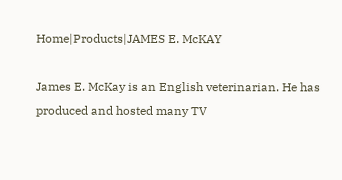Home|Products|JAMES E. McKAY

James E. McKay is an English veterinarian. He has produced and hosted many TV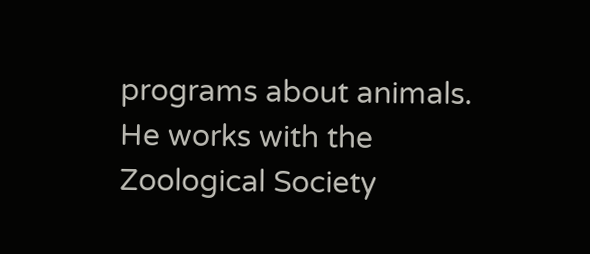programs about animals.
He works with the Zoological Society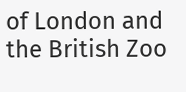of London and the British Zoo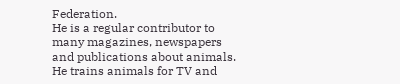Federation.
He is a regular contributor to many magazines, newspapers and publications about animals. He trains animals for TV and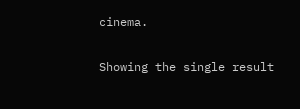cinema.

Showing the single result